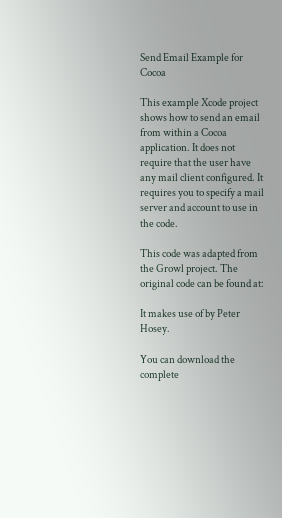Send Email Example for Cocoa

This example Xcode project shows how to send an email from within a Cocoa application. It does not require that the user have any mail client configured. It requires you to specify a mail server and account to use in the code.

This code was adapted from the Growl project. The original code can be found at:

It makes use of by Peter Hosey.

You can download the complete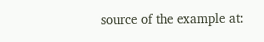source of the example at: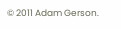© 2011 Adam Gerson.